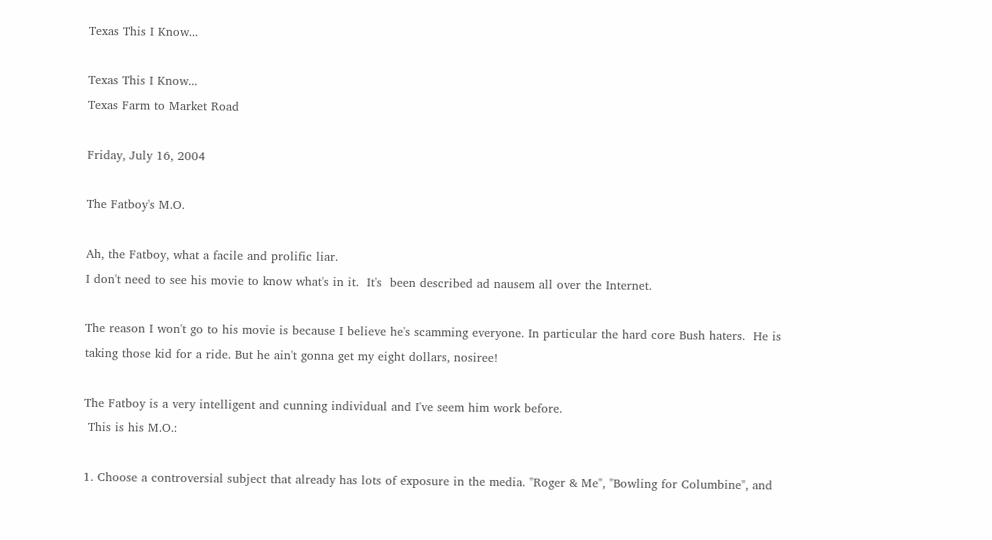Texas This I Know...

Texas This I Know...
Texas Farm to Market Road

Friday, July 16, 2004

The Fatboy's M.O.

Ah, the Fatboy, what a facile and prolific liar.
I don't need to see his movie to know what's in it.  It's  been described ad nausem all over the Internet.

The reason I won't go to his movie is because I believe he's scamming everyone. In particular the hard core Bush haters.  He is taking those kid for a ride. But he ain't gonna get my eight dollars, nosiree!

The Fatboy is a very intelligent and cunning individual and I've seem him work before.
 This is his M.O.:

1. Choose a controversial subject that already has lots of exposure in the media. "Roger & Me", "Bowling for Columbine", and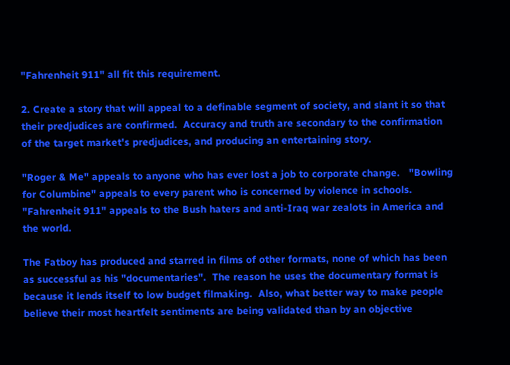"Fahrenheit 911" all fit this requirement.

2. Create a story that will appeal to a definable segment of society, and slant it so that their predjudices are confirmed.  Accuracy and truth are secondary to the confirmation of the target market's predjudices, and producing an entertaining story.

"Roger & Me" appeals to anyone who has ever lost a job to corporate change.   "Bowling for Columbine" appeals to every parent who is concerned by violence in schools.   "Fahrenheit 911" appeals to the Bush haters and anti-Iraq war zealots in America and the world.

The Fatboy has produced and starred in films of other formats, none of which has been as successful as his "documentaries".  The reason he uses the documentary format is because it lends itself to low budget filmaking.  Also, what better way to make people believe their most heartfelt sentiments are being validated than by an objective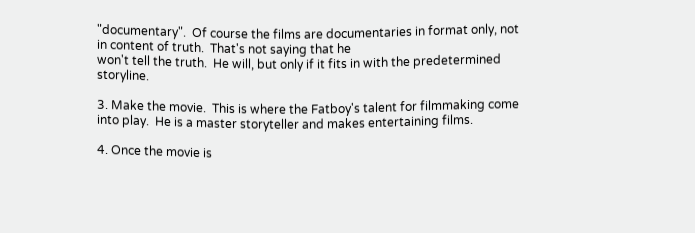"documentary".  Of course the films are documentaries in format only, not in content of truth.  That's not saying that he
won't tell the truth.  He will, but only if it fits in with the predetermined storyline.

3. Make the movie.  This is where the Fatboy's talent for filmmaking come into play.  He is a master storyteller and makes entertaining films.

4. Once the movie is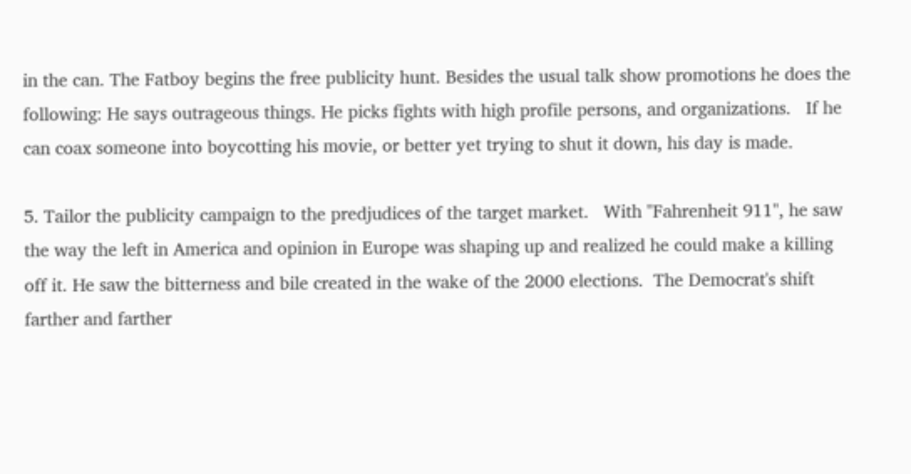in the can. The Fatboy begins the free publicity hunt. Besides the usual talk show promotions he does the following: He says outrageous things. He picks fights with high profile persons, and organizations.   If he can coax someone into boycotting his movie, or better yet trying to shut it down, his day is made.

5. Tailor the publicity campaign to the predjudices of the target market.   With "Fahrenheit 911", he saw the way the left in America and opinion in Europe was shaping up and realized he could make a killing off it. He saw the bitterness and bile created in the wake of the 2000 elections.  The Democrat's shift farther and farther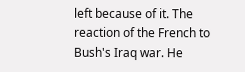left because of it. The reaction of the French to Bush's Iraq war. He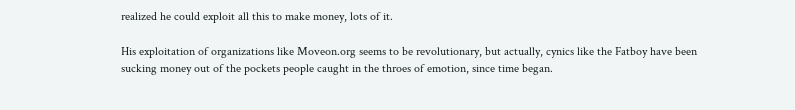realized he could exploit all this to make money, lots of it.

His exploitation of organizations like Moveon.org seems to be revolutionary, but actually, cynics like the Fatboy have been sucking money out of the pockets people caught in the throes of emotion, since time began.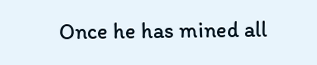Once he has mined all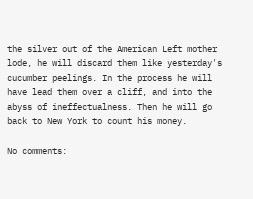the silver out of the American Left mother lode, he will discard them like yesterday's cucumber peelings. In the process he will have lead them over a cliff, and into the abyss of ineffectualness. Then he will go back to New York to count his money.

No comments: